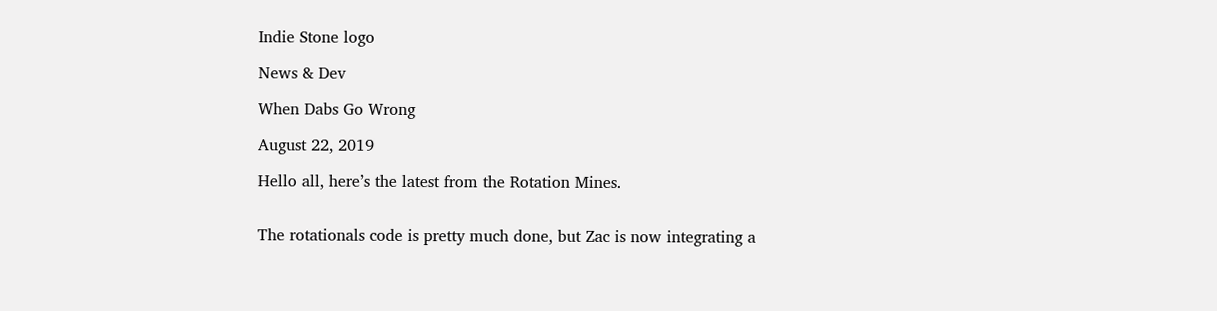Indie Stone logo

News & Dev

When Dabs Go Wrong

August 22, 2019

Hello all, here’s the latest from the Rotation Mines.


The rotationals code is pretty much done, but Zac is now integrating a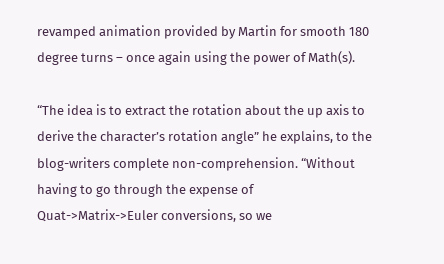revamped animation provided by Martin for smooth 180 degree turns – once again using the power of Math(s).

“The idea is to extract the rotation about the up axis to derive the character’s rotation angle” he explains, to the blog-writers complete non-comprehension. “Without having to go through the expense of Quat->Matrix->Euler conversions, so we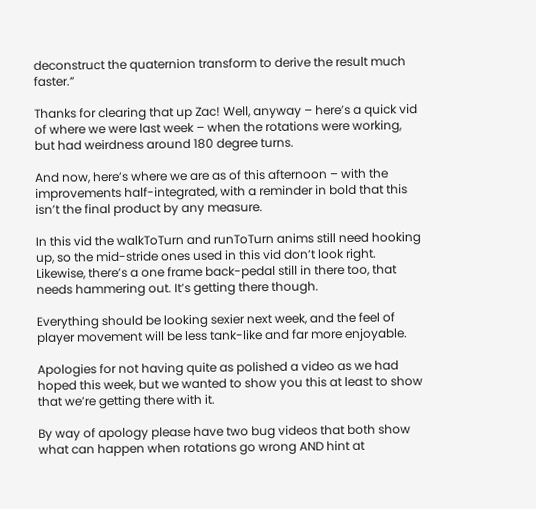deconstruct the quaternion transform to derive the result much faster.”

Thanks for clearing that up Zac! Well, anyway – here’s a quick vid of where we were last week – when the rotations were working, but had weirdness around 180 degree turns.

And now, here’s where we are as of this afternoon – with the improvements half-integrated, with a reminder in bold that this isn’t the final product by any measure.

In this vid the walkToTurn and runToTurn anims still need hooking up, so the mid-stride ones used in this vid don’t look right. Likewise, there’s a one frame back-pedal still in there too, that needs hammering out. It’s getting there though.

Everything should be looking sexier next week, and the feel of player movement will be less tank-like and far more enjoyable.

Apologies for not having quite as polished a video as we had hoped this week, but we wanted to show you this at least to show that we’re getting there with it.

By way of apology please have two bug videos that both show what can happen when rotations go wrong AND hint at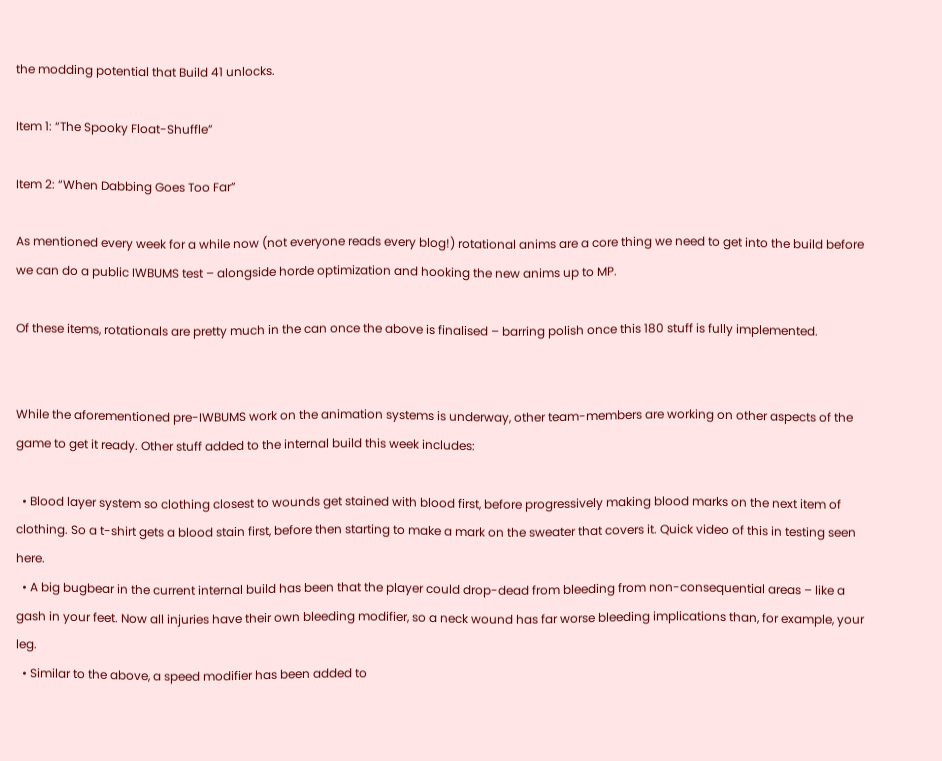the modding potential that Build 41 unlocks.

Item 1: “The Spooky Float-Shuffle”

Item 2: “When Dabbing Goes Too Far”

As mentioned every week for a while now (not everyone reads every blog!) rotational anims are a core thing we need to get into the build before we can do a public IWBUMS test – alongside horde optimization and hooking the new anims up to MP.

Of these items, rotationals are pretty much in the can once the above is finalised – barring polish once this 180 stuff is fully implemented.


While the aforementioned pre-IWBUMS work on the animation systems is underway, other team-members are working on other aspects of the game to get it ready. Other stuff added to the internal build this week includes:

  • Blood layer system so clothing closest to wounds get stained with blood first, before progressively making blood marks on the next item of clothing. So a t-shirt gets a blood stain first, before then starting to make a mark on the sweater that covers it. Quick video of this in testing seen here.
  • A big bugbear in the current internal build has been that the player could drop-dead from bleeding from non-consequential areas – like a gash in your feet. Now all injuries have their own bleeding modifier, so a neck wound has far worse bleeding implications than, for example, your leg.
  • Similar to the above, a speed modifier has been added to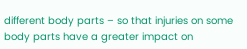different body parts – so that injuries on some body parts have a greater impact on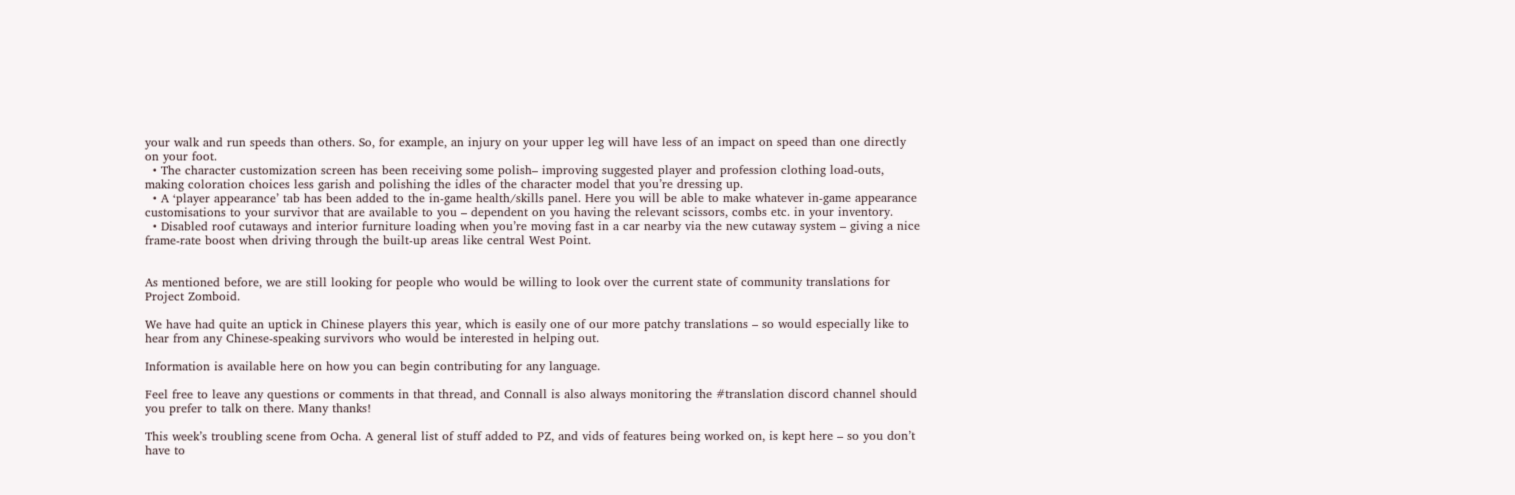your walk and run speeds than others. So, for example, an injury on your upper leg will have less of an impact on speed than one directly on your foot.
  • The character customization screen has been receiving some polish– improving suggested player and profession clothing load-outs, making coloration choices less garish and polishing the idles of the character model that you’re dressing up.
  • A ‘player appearance’ tab has been added to the in-game health/skills panel. Here you will be able to make whatever in-game appearance customisations to your survivor that are available to you – dependent on you having the relevant scissors, combs etc. in your inventory.
  • Disabled roof cutaways and interior furniture loading when you’re moving fast in a car nearby via the new cutaway system – giving a nice frame-rate boost when driving through the built-up areas like central West Point.


As mentioned before, we are still looking for people who would be willing to look over the current state of community translations for Project Zomboid.

We have had quite an uptick in Chinese players this year, which is easily one of our more patchy translations – so would especially like to hear from any Chinese-speaking survivors who would be interested in helping out.

Information is available here on how you can begin contributing for any language.

Feel free to leave any questions or comments in that thread, and Connall is also always monitoring the #translation discord channel should you prefer to talk on there. Many thanks!

This week’s troubling scene from Ocha. A general list of stuff added to PZ, and vids of features being worked on, is kept here – so you don’t have to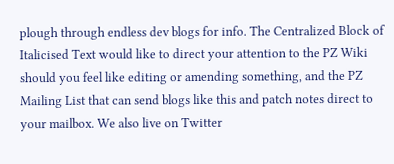plough through endless dev blogs for info. The Centralized Block of Italicised Text would like to direct your attention to the PZ Wiki should you feel like editing or amending something, and the PZ Mailing List that can send blogs like this and patch notes direct to your mailbox. We also live on Twitter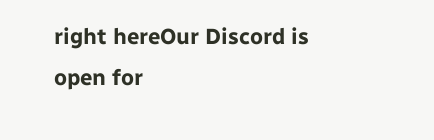right hereOur Discord is open for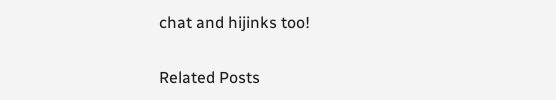chat and hijinks too!

Related Posts